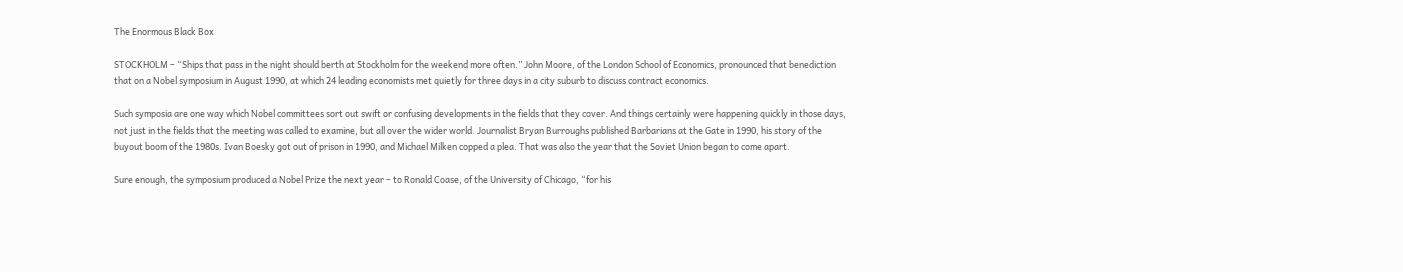The Enormous Black Box

STOCKHOLM – “Ships that pass in the night should berth at Stockholm for the weekend more often.” John Moore, of the London School of Economics, pronounced that benediction that on a Nobel symposium in August 1990, at which 24 leading economists met quietly for three days in a city suburb to discuss contract economics.

Such symposia are one way which Nobel committees sort out swift or confusing developments in the fields that they cover. And things certainly were happening quickly in those days, not just in the fields that the meeting was called to examine, but all over the wider world. Journalist Bryan Burroughs published Barbarians at the Gate in 1990, his story of the buyout boom of the 1980s. Ivan Boesky got out of prison in 1990, and Michael Milken copped a plea. That was also the year that the Soviet Union began to come apart.

Sure enough, the symposium produced a Nobel Prize the next year – to Ronald Coase, of the University of Chicago, “for his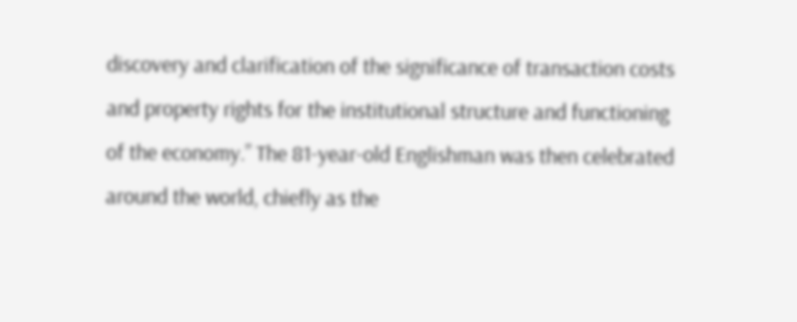discovery and clarification of the significance of transaction costs and property rights for the institutional structure and functioning of the economy.” The 81-year-old Englishman was then celebrated around the world, chiefly as the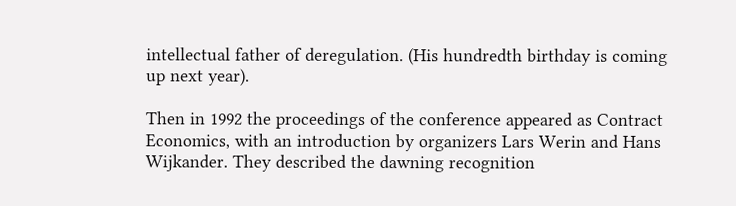intellectual father of deregulation. (His hundredth birthday is coming up next year).

Then in 1992 the proceedings of the conference appeared as Contract Economics, with an introduction by organizers Lars Werin and Hans Wijkander. They described the dawning recognition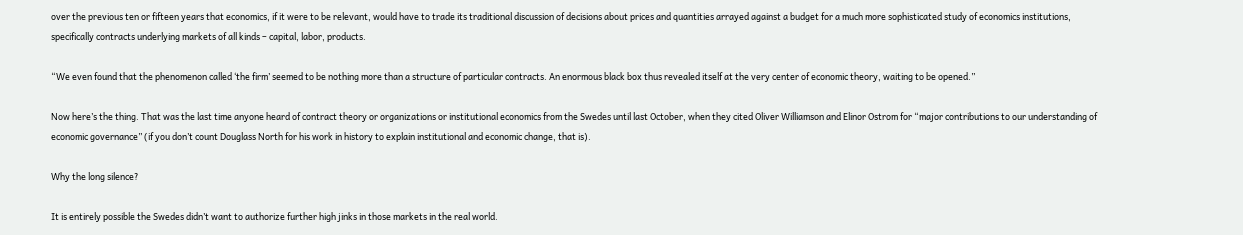over the previous ten or fifteen years that economics, if it were to be relevant, would have to trade its traditional discussion of decisions about prices and quantities arrayed against a budget for a much more sophisticated study of economics institutions, specifically contracts underlying markets of all kinds – capital, labor, products.

“We even found that the phenomenon called ‘the firm’ seemed to be nothing more than a structure of particular contracts. An enormous black box thus revealed itself at the very center of economic theory, waiting to be opened.”

Now here’s the thing. That was the last time anyone heard of contract theory or organizations or institutional economics from the Swedes until last October, when they cited Oliver Williamson and Elinor Ostrom for “major contributions to our understanding of economic governance” (if you don’t count Douglass North for his work in history to explain institutional and economic change, that is).

Why the long silence?

It is entirely possible the Swedes didn’t want to authorize further high jinks in those markets in the real world.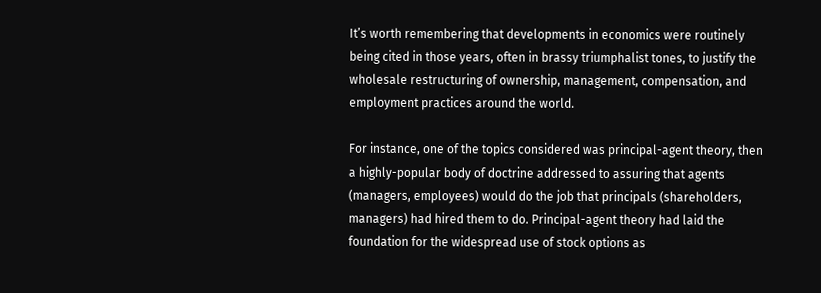It’s worth remembering that developments in economics were routinely being cited in those years, often in brassy triumphalist tones, to justify the wholesale restructuring of ownership, management, compensation, and employment practices around the world.

For instance, one of the topics considered was principal-agent theory, then a highly-popular body of doctrine addressed to assuring that agents (managers, employees) would do the job that principals (shareholders, managers) had hired them to do. Principal-agent theory had laid the foundation for the widespread use of stock options as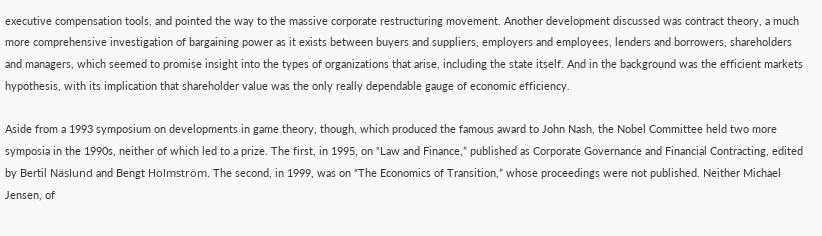executive compensation tools, and pointed the way to the massive corporate restructuring movement. Another development discussed was contract theory, a much more comprehensive investigation of bargaining power as it exists between buyers and suppliers, employers and employees, lenders and borrowers, shareholders and managers, which seemed to promise insight into the types of organizations that arise, including the state itself. And in the background was the efficient markets hypothesis, with its implication that shareholder value was the only really dependable gauge of economic efficiency.

Aside from a 1993 symposium on developments in game theory, though, which produced the famous award to John Nash, the Nobel Committee held two more symposia in the 1990s, neither of which led to a prize. The first, in 1995, on “Law and Finance,” published as Corporate Governance and Financial Contracting, edited by Bertil Näslund and Bengt Holmström. The second, in 1999, was on “The Economics of Transition,” whose proceedings were not published. Neither Michael Jensen, of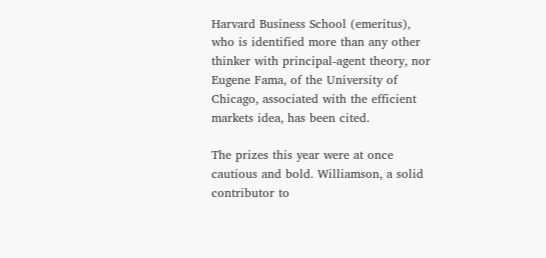Harvard Business School (emeritus), who is identified more than any other thinker with principal-agent theory, nor Eugene Fama, of the University of Chicago, associated with the efficient markets idea, has been cited.

The prizes this year were at once cautious and bold. Williamson, a solid contributor to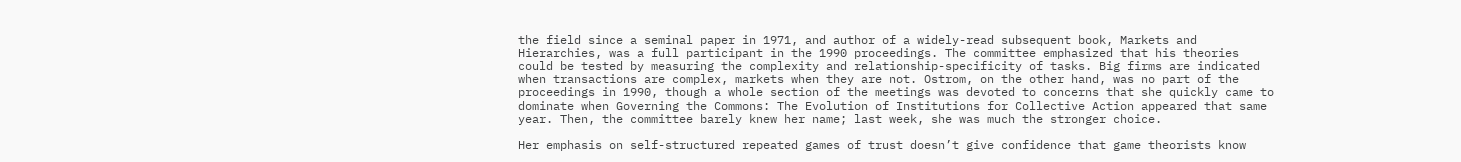the field since a seminal paper in 1971, and author of a widely-read subsequent book, Markets and Hierarchies, was a full participant in the 1990 proceedings. The committee emphasized that his theories could be tested by measuring the complexity and relationship-specificity of tasks. Big firms are indicated when transactions are complex, markets when they are not. Ostrom, on the other hand, was no part of the proceedings in 1990, though a whole section of the meetings was devoted to concerns that she quickly came to dominate when Governing the Commons: The Evolution of Institutions for Collective Action appeared that same year. Then, the committee barely knew her name; last week, she was much the stronger choice.

Her emphasis on self-structured repeated games of trust doesn’t give confidence that game theorists know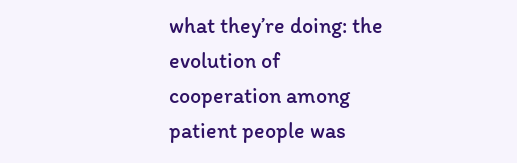what they’re doing: the evolution of cooperation among patient people was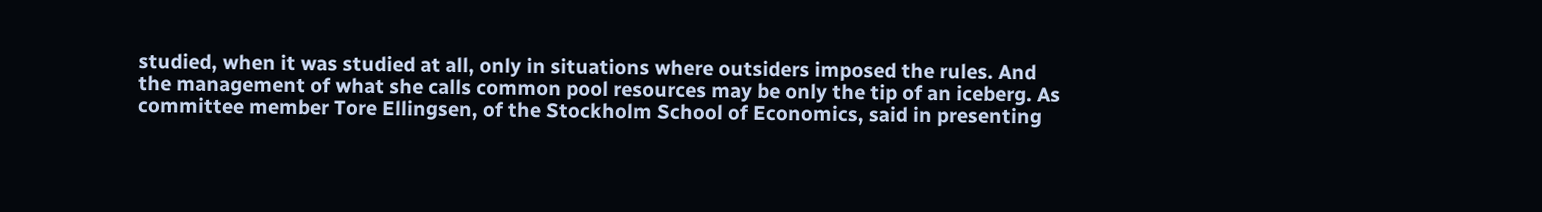studied, when it was studied at all, only in situations where outsiders imposed the rules. And the management of what she calls common pool resources may be only the tip of an iceberg. As committee member Tore Ellingsen, of the Stockholm School of Economics, said in presenting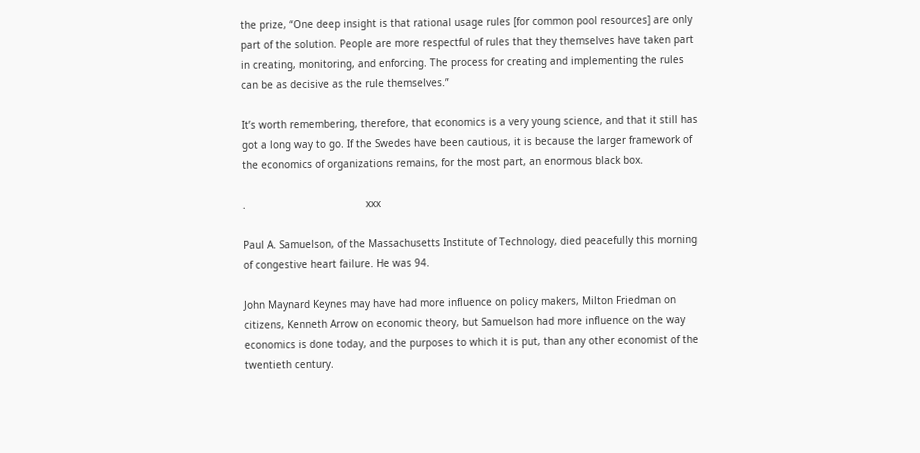the prize, “One deep insight is that rational usage rules [for common pool resources] are only part of the solution. People are more respectful of rules that they themselves have taken part in creating, monitoring, and enforcing. The process for creating and implementing the rules can be as decisive as the rule themselves.”

It’s worth remembering, therefore, that economics is a very young science, and that it still has got a long way to go. If the Swedes have been cautious, it is because the larger framework of the economics of organizations remains, for the most part, an enormous black box.

.                                        xxx

Paul A. Samuelson, of the Massachusetts Institute of Technology, died peacefully this morning of congestive heart failure. He was 94.

John Maynard Keynes may have had more influence on policy makers, Milton Friedman on citizens, Kenneth Arrow on economic theory, but Samuelson had more influence on the way economics is done today, and the purposes to which it is put, than any other economist of the twentieth century.